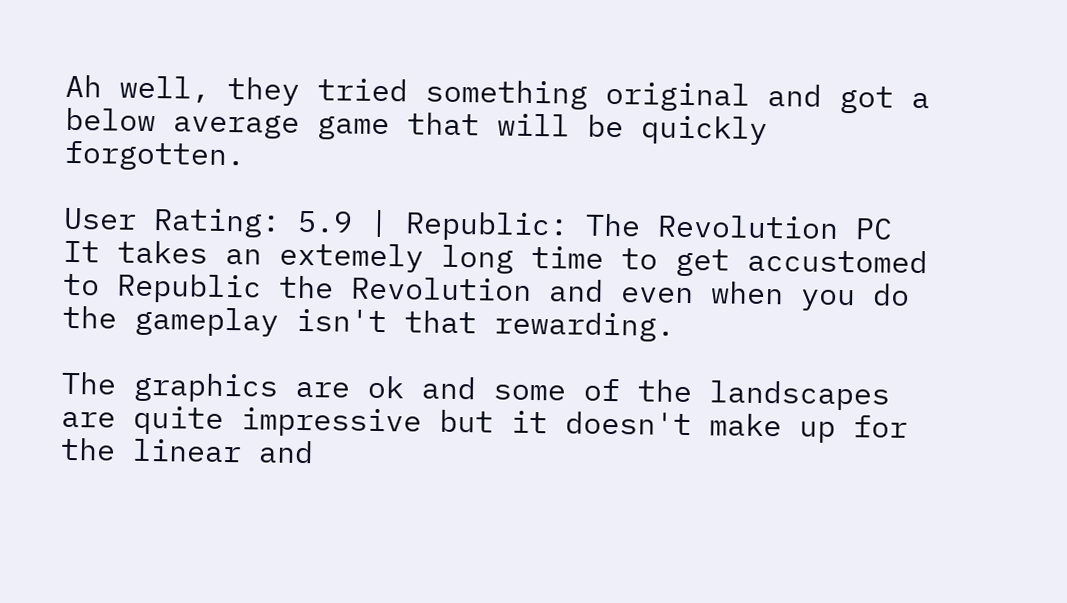Ah well, they tried something original and got a below average game that will be quickly forgotten.

User Rating: 5.9 | Republic: The Revolution PC
It takes an extemely long time to get accustomed to Republic the Revolution and even when you do the gameplay isn't that rewarding.

The graphics are ok and some of the landscapes are quite impressive but it doesn't make up for the linear and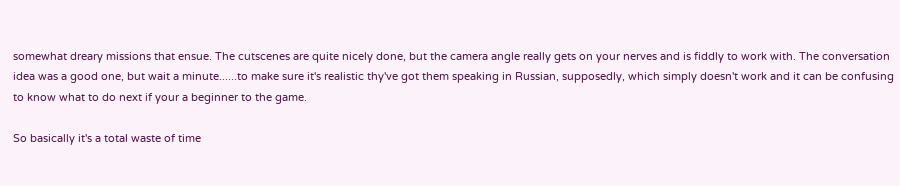somewhat dreary missions that ensue. The cutscenes are quite nicely done, but the camera angle really gets on your nerves and is fiddly to work with. The conversation idea was a good one, but wait a minute......to make sure it's realistic thy've got them speaking in Russian, supposedly, which simply doesn't work and it can be confusing to know what to do next if your a beginner to the game.

So basically it's a total waste of time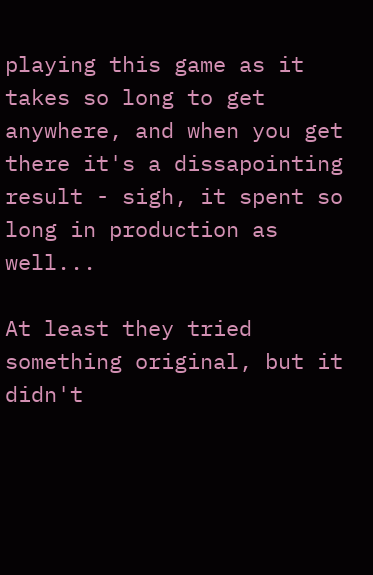playing this game as it takes so long to get anywhere, and when you get there it's a dissapointing result - sigh, it spent so long in production as well...

At least they tried something original, but it didn't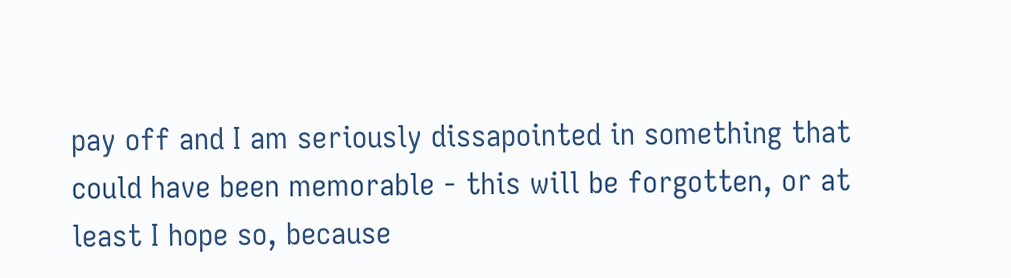pay off and I am seriously dissapointed in something that could have been memorable - this will be forgotten, or at least I hope so, because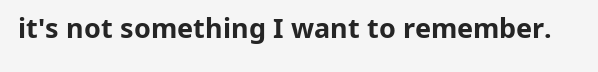it's not something I want to remember.